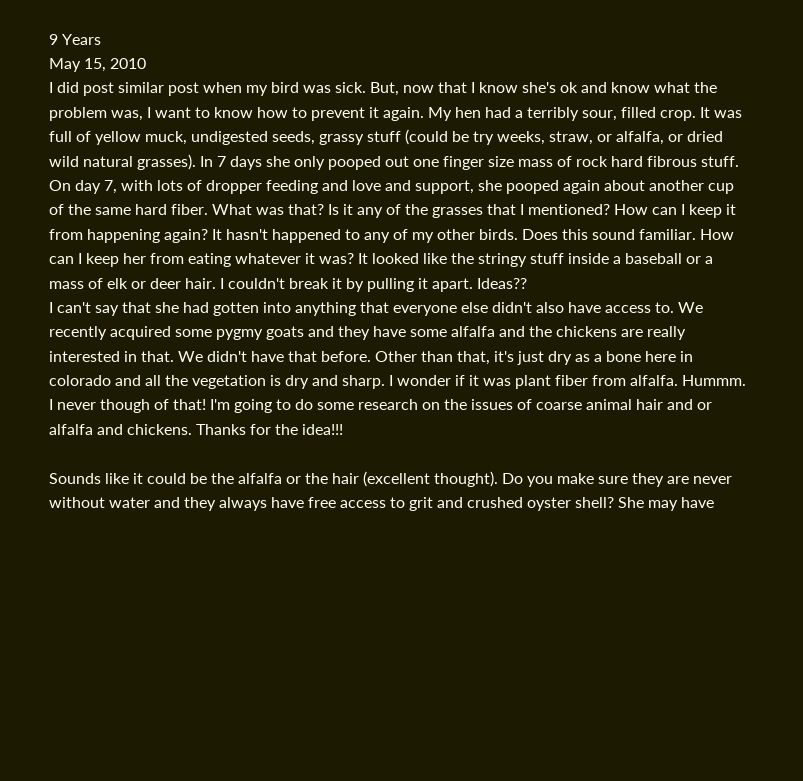9 Years
May 15, 2010
I did post similar post when my bird was sick. But, now that I know she's ok and know what the problem was, I want to know how to prevent it again. My hen had a terribly sour, filled crop. It was full of yellow muck, undigested seeds, grassy stuff (could be try weeks, straw, or alfalfa, or dried wild natural grasses). In 7 days she only pooped out one finger size mass of rock hard fibrous stuff. On day 7, with lots of dropper feeding and love and support, she pooped again about another cup of the same hard fiber. What was that? Is it any of the grasses that I mentioned? How can I keep it from happening again? It hasn't happened to any of my other birds. Does this sound familiar. How can I keep her from eating whatever it was? It looked like the stringy stuff inside a baseball or a mass of elk or deer hair. I couldn't break it by pulling it apart. Ideas??
I can't say that she had gotten into anything that everyone else didn't also have access to. We recently acquired some pygmy goats and they have some alfalfa and the chickens are really interested in that. We didn't have that before. Other than that, it's just dry as a bone here in colorado and all the vegetation is dry and sharp. I wonder if it was plant fiber from alfalfa. Hummm.
I never though of that! I'm going to do some research on the issues of coarse animal hair and or alfalfa and chickens. Thanks for the idea!!!

Sounds like it could be the alfalfa or the hair (excellent thought). Do you make sure they are never without water and they always have free access to grit and crushed oyster shell? She may have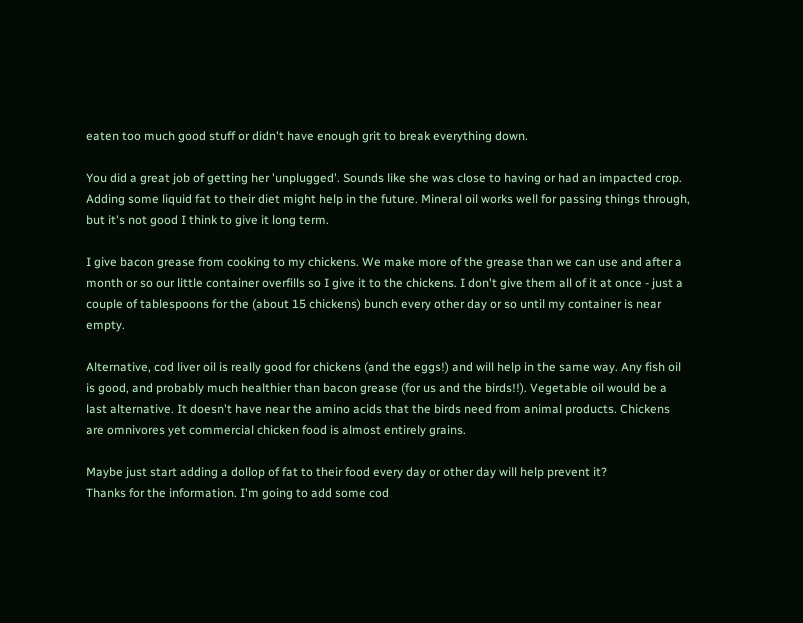eaten too much good stuff or didn't have enough grit to break everything down.

You did a great job of getting her 'unplugged'. Sounds like she was close to having or had an impacted crop.
Adding some liquid fat to their diet might help in the future. Mineral oil works well for passing things through, but it's not good I think to give it long term.

I give bacon grease from cooking to my chickens. We make more of the grease than we can use and after a month or so our little container overfills so I give it to the chickens. I don't give them all of it at once - just a couple of tablespoons for the (about 15 chickens) bunch every other day or so until my container is near empty.

Alternative, cod liver oil is really good for chickens (and the eggs!) and will help in the same way. Any fish oil is good, and probably much healthier than bacon grease (for us and the birds!!). Vegetable oil would be a last alternative. It doesn't have near the amino acids that the birds need from animal products. Chickens are omnivores yet commercial chicken food is almost entirely grains.

Maybe just start adding a dollop of fat to their food every day or other day will help prevent it?
Thanks for the information. I'm going to add some cod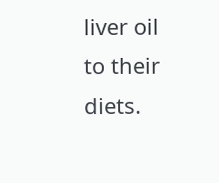liver oil to their diets.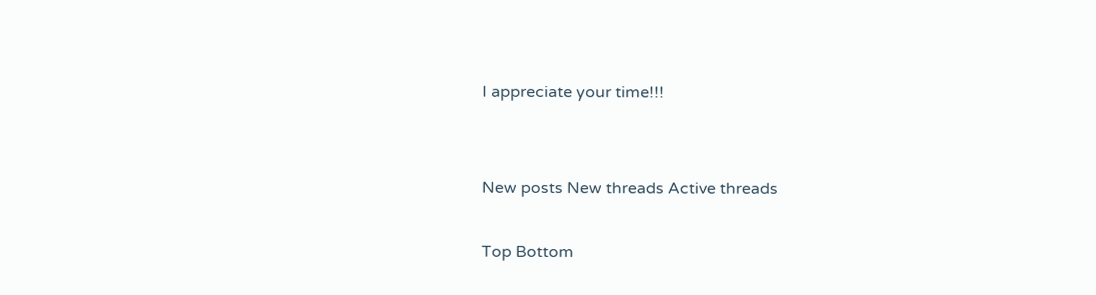I appreciate your time!!!


New posts New threads Active threads

Top Bottom